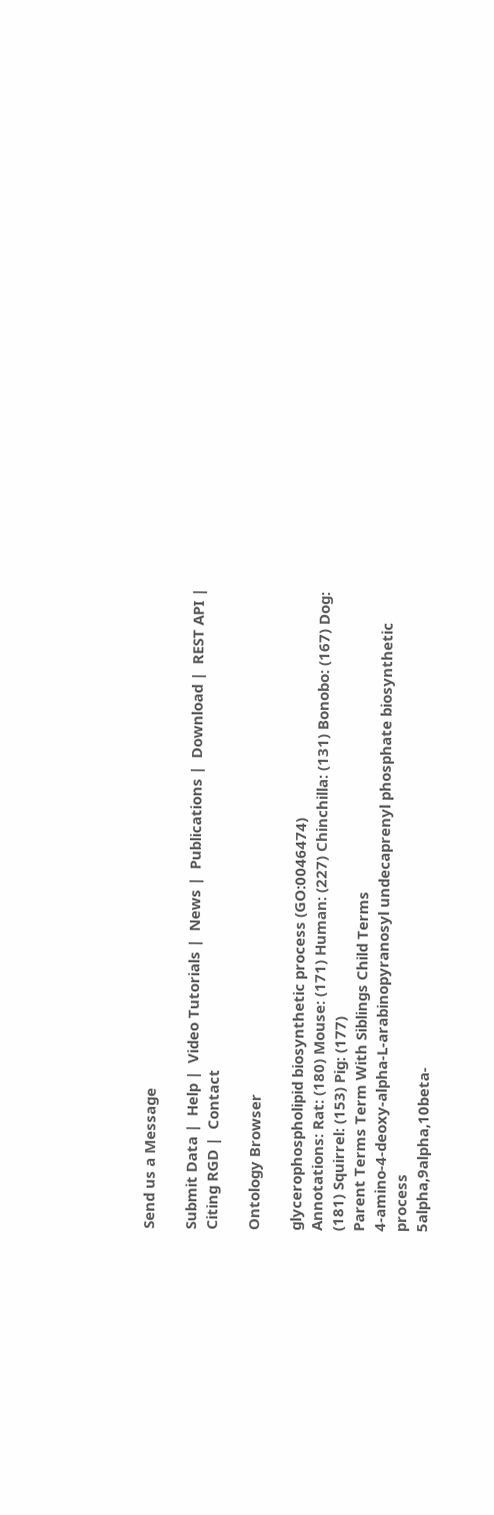Send us a Message

Submit Data |  Help |  Video Tutorials |  News |  Publications |  Download |  REST API |  Citing RGD |  Contact

Ontology Browser

glycerophospholipid biosynthetic process (GO:0046474)
Annotations: Rat: (180) Mouse: (171) Human: (227) Chinchilla: (131) Bonobo: (167) Dog: (181) Squirrel: (153) Pig: (177)
Parent Terms Term With Siblings Child Terms
4-amino-4-deoxy-alpha-L-arabinopyranosyl undecaprenyl phosphate biosynthetic process
5alpha,9alpha,10beta-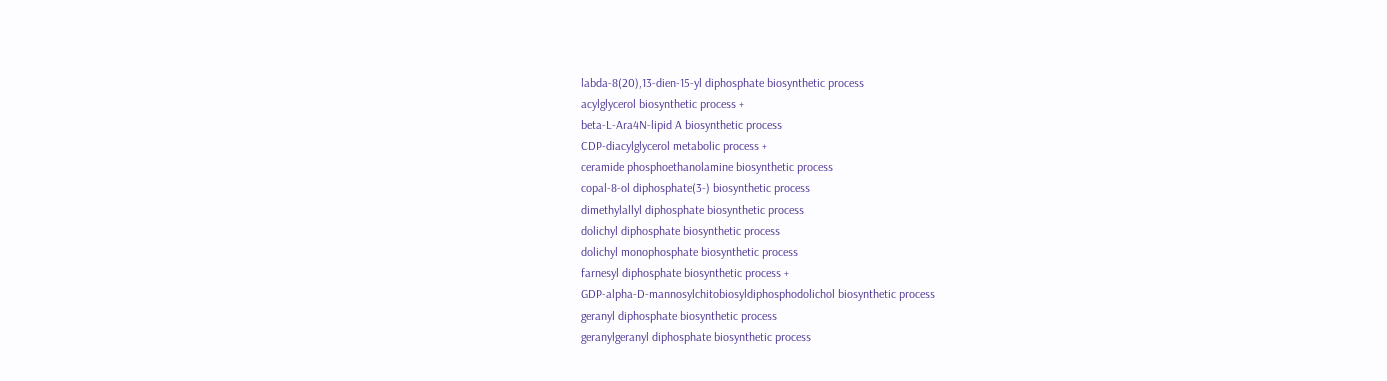labda-8(20),13-dien-15-yl diphosphate biosynthetic process
acylglycerol biosynthetic process +
beta-L-Ara4N-lipid A biosynthetic process
CDP-diacylglycerol metabolic process +
ceramide phosphoethanolamine biosynthetic process
copal-8-ol diphosphate(3-) biosynthetic process
dimethylallyl diphosphate biosynthetic process
dolichyl diphosphate biosynthetic process
dolichyl monophosphate biosynthetic process
farnesyl diphosphate biosynthetic process +
GDP-alpha-D-mannosylchitobiosyldiphosphodolichol biosynthetic process
geranyl diphosphate biosynthetic process
geranylgeranyl diphosphate biosynthetic process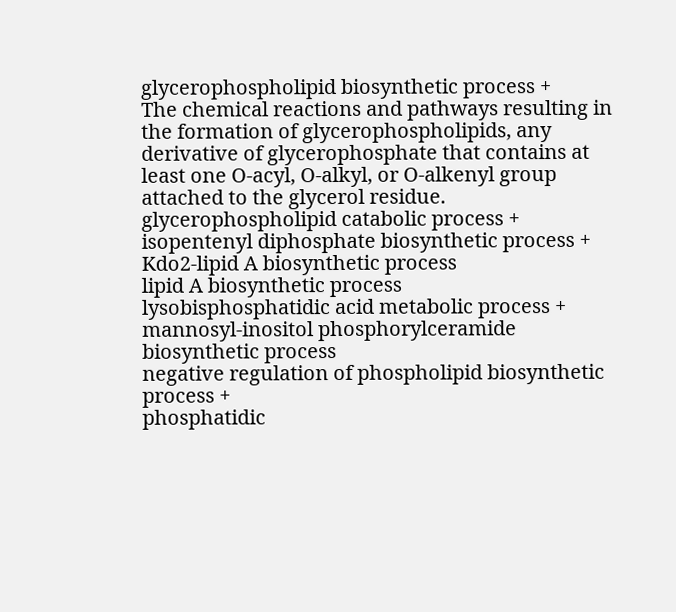glycerophospholipid biosynthetic process +
The chemical reactions and pathways resulting in the formation of glycerophospholipids, any derivative of glycerophosphate that contains at least one O-acyl, O-alkyl, or O-alkenyl group attached to the glycerol residue.
glycerophospholipid catabolic process +
isopentenyl diphosphate biosynthetic process +
Kdo2-lipid A biosynthetic process
lipid A biosynthetic process
lysobisphosphatidic acid metabolic process +
mannosyl-inositol phosphorylceramide biosynthetic process
negative regulation of phospholipid biosynthetic process +
phosphatidic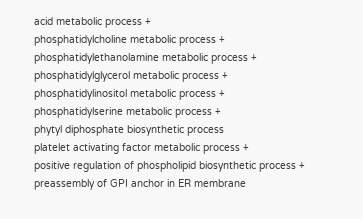acid metabolic process +
phosphatidylcholine metabolic process +
phosphatidylethanolamine metabolic process +
phosphatidylglycerol metabolic process +
phosphatidylinositol metabolic process +
phosphatidylserine metabolic process +
phytyl diphosphate biosynthetic process
platelet activating factor metabolic process +
positive regulation of phospholipid biosynthetic process +
preassembly of GPI anchor in ER membrane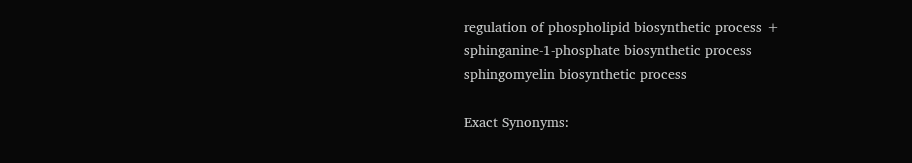regulation of phospholipid biosynthetic process +
sphinganine-1-phosphate biosynthetic process
sphingomyelin biosynthetic process

Exact Synonyms: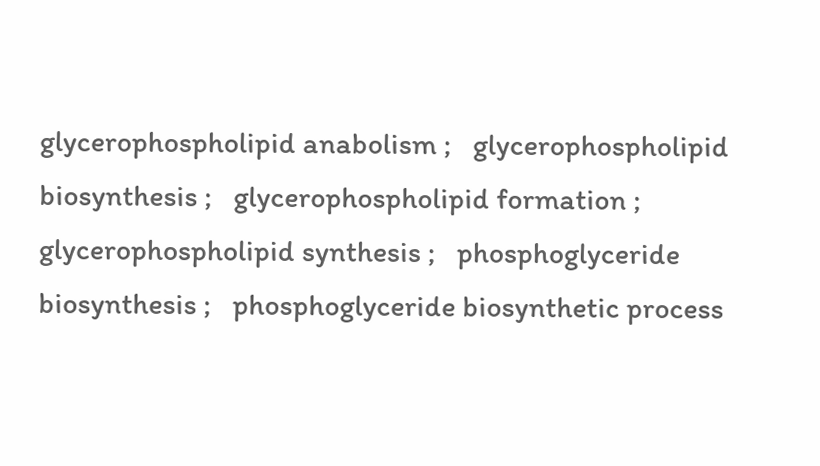glycerophospholipid anabolism ;   glycerophospholipid biosynthesis ;   glycerophospholipid formation ;   glycerophospholipid synthesis ;   phosphoglyceride biosynthesis ;   phosphoglyceride biosynthetic process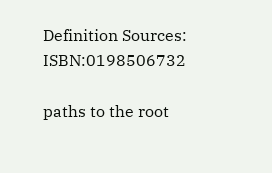Definition Sources: ISBN:0198506732

paths to the root